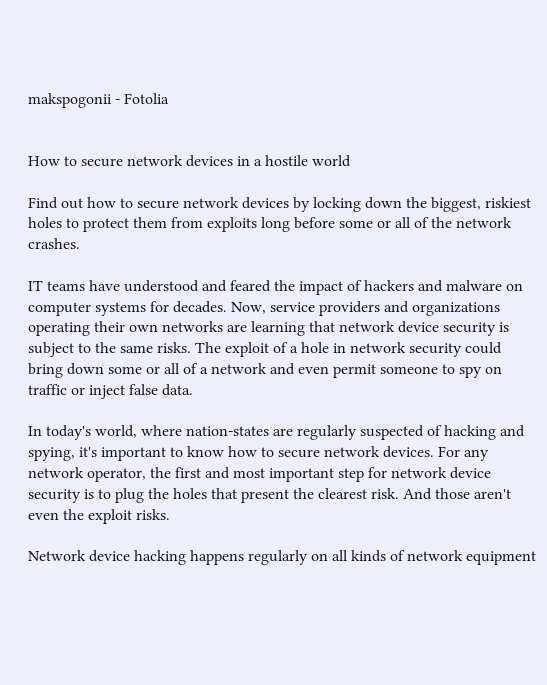makspogonii - Fotolia


How to secure network devices in a hostile world

Find out how to secure network devices by locking down the biggest, riskiest holes to protect them from exploits long before some or all of the network crashes.

IT teams have understood and feared the impact of hackers and malware on computer systems for decades. Now, service providers and organizations operating their own networks are learning that network device security is subject to the same risks. The exploit of a hole in network security could bring down some or all of a network and even permit someone to spy on traffic or inject false data.

In today's world, where nation-states are regularly suspected of hacking and spying, it's important to know how to secure network devices. For any network operator, the first and most important step for network device security is to plug the holes that present the clearest risk. And those aren't even the exploit risks.

Network device hacking happens regularly on all kinds of network equipment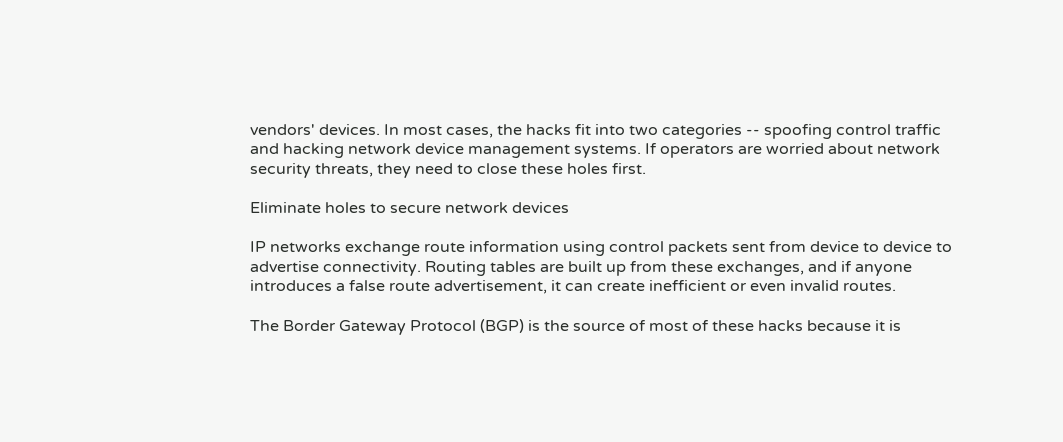vendors' devices. In most cases, the hacks fit into two categories -- spoofing control traffic and hacking network device management systems. If operators are worried about network security threats, they need to close these holes first.

Eliminate holes to secure network devices

IP networks exchange route information using control packets sent from device to device to advertise connectivity. Routing tables are built up from these exchanges, and if anyone introduces a false route advertisement, it can create inefficient or even invalid routes.

The Border Gateway Protocol (BGP) is the source of most of these hacks because it is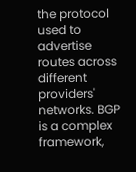the protocol used to advertise routes across different providers' networks. BGP is a complex framework,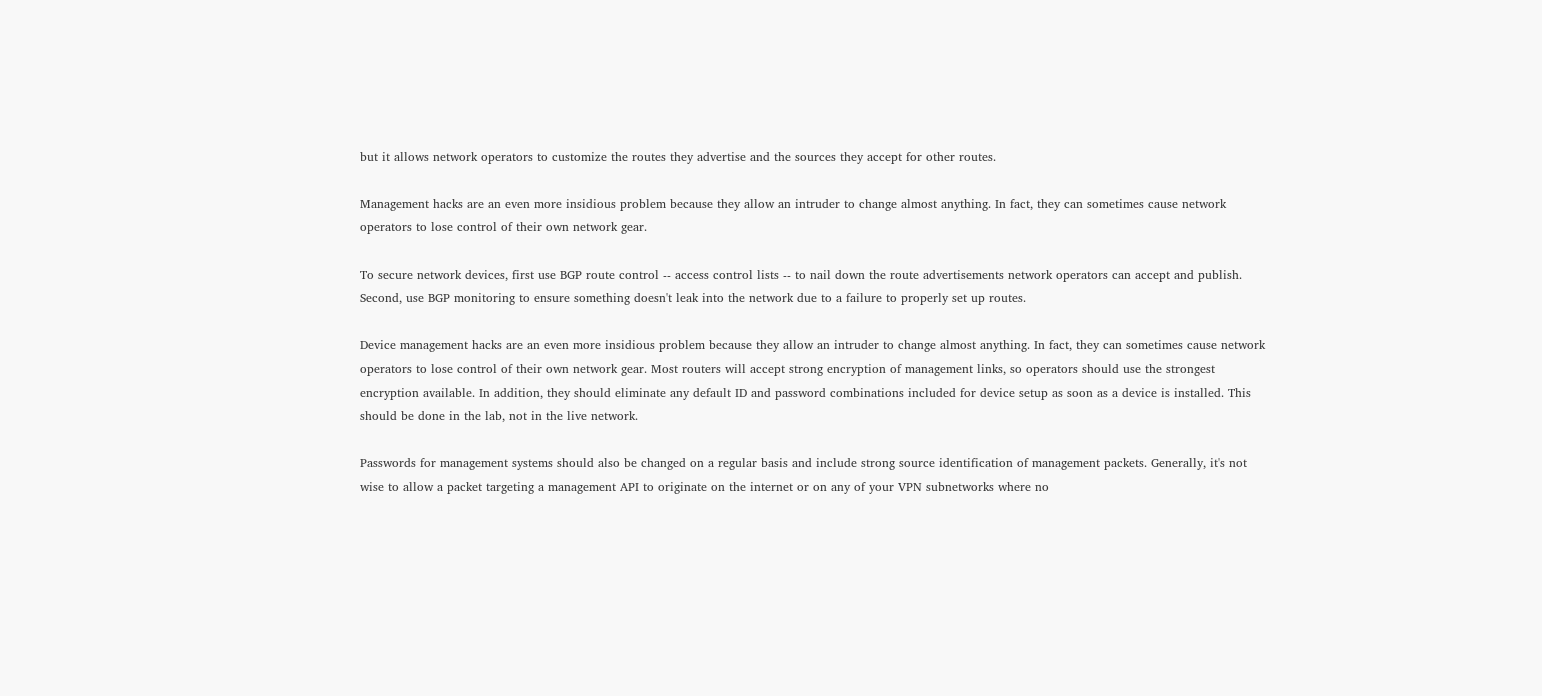but it allows network operators to customize the routes they advertise and the sources they accept for other routes.

Management hacks are an even more insidious problem because they allow an intruder to change almost anything. In fact, they can sometimes cause network operators to lose control of their own network gear.

To secure network devices, first use BGP route control -- access control lists -- to nail down the route advertisements network operators can accept and publish. Second, use BGP monitoring to ensure something doesn't leak into the network due to a failure to properly set up routes.

Device management hacks are an even more insidious problem because they allow an intruder to change almost anything. In fact, they can sometimes cause network operators to lose control of their own network gear. Most routers will accept strong encryption of management links, so operators should use the strongest encryption available. In addition, they should eliminate any default ID and password combinations included for device setup as soon as a device is installed. This should be done in the lab, not in the live network.

Passwords for management systems should also be changed on a regular basis and include strong source identification of management packets. Generally, it's not wise to allow a packet targeting a management API to originate on the internet or on any of your VPN subnetworks where no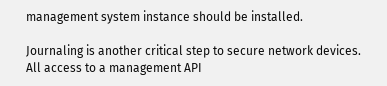management system instance should be installed.

Journaling is another critical step to secure network devices. All access to a management API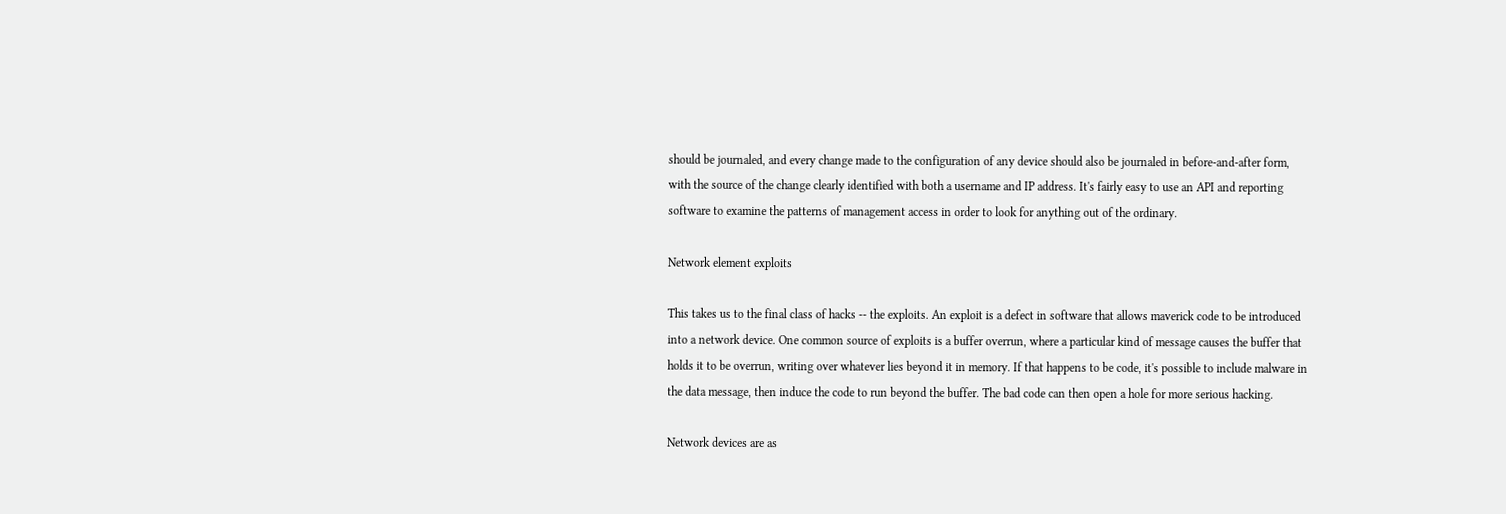should be journaled, and every change made to the configuration of any device should also be journaled in before-and-after form, with the source of the change clearly identified with both a username and IP address. It's fairly easy to use an API and reporting software to examine the patterns of management access in order to look for anything out of the ordinary.

Network element exploits

This takes us to the final class of hacks -- the exploits. An exploit is a defect in software that allows maverick code to be introduced into a network device. One common source of exploits is a buffer overrun, where a particular kind of message causes the buffer that holds it to be overrun, writing over whatever lies beyond it in memory. If that happens to be code, it's possible to include malware in the data message, then induce the code to run beyond the buffer. The bad code can then open a hole for more serious hacking.

Network devices are as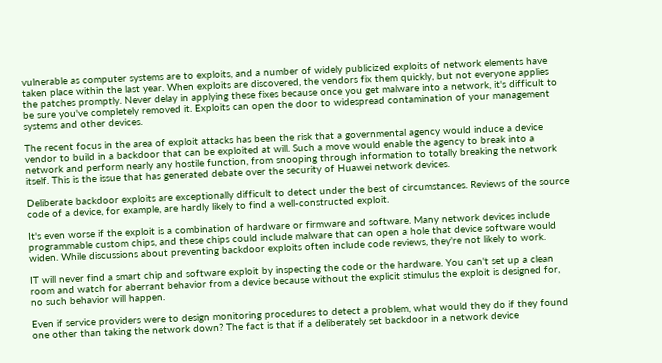vulnerable as computer systems are to exploits, and a number of widely publicized exploits of network elements have taken place within the last year. When exploits are discovered, the vendors fix them quickly, but not everyone applies the patches promptly. Never delay in applying these fixes because once you get malware into a network, it's difficult to be sure you've completely removed it. Exploits can open the door to widespread contamination of your management systems and other devices.

The recent focus in the area of exploit attacks has been the risk that a governmental agency would induce a device vendor to build in a backdoor that can be exploited at will. Such a move would enable the agency to break into a network and perform nearly any hostile function, from snooping through information to totally breaking the network itself. This is the issue that has generated debate over the security of Huawei network devices.

Deliberate backdoor exploits are exceptionally difficult to detect under the best of circumstances. Reviews of the source code of a device, for example, are hardly likely to find a well-constructed exploit.

It's even worse if the exploit is a combination of hardware or firmware and software. Many network devices include programmable custom chips, and these chips could include malware that can open a hole that device software would widen. While discussions about preventing backdoor exploits often include code reviews, they're not likely to work.

IT will never find a smart chip and software exploit by inspecting the code or the hardware. You can't set up a clean room and watch for aberrant behavior from a device because without the explicit stimulus the exploit is designed for, no such behavior will happen.

Even if service providers were to design monitoring procedures to detect a problem, what would they do if they found one other than taking the network down? The fact is that if a deliberately set backdoor in a network device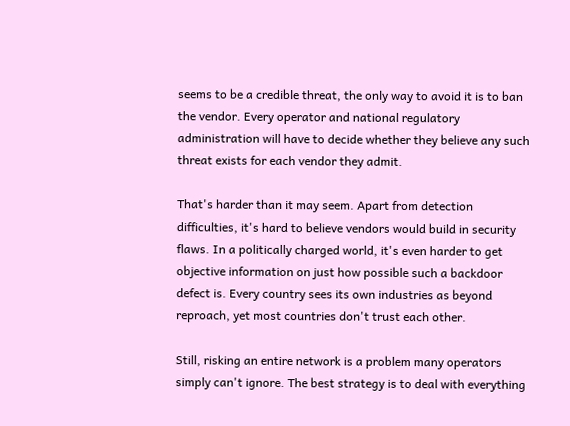seems to be a credible threat, the only way to avoid it is to ban the vendor. Every operator and national regulatory administration will have to decide whether they believe any such threat exists for each vendor they admit.

That's harder than it may seem. Apart from detection difficulties, it's hard to believe vendors would build in security flaws. In a politically charged world, it's even harder to get objective information on just how possible such a backdoor defect is. Every country sees its own industries as beyond reproach, yet most countries don't trust each other.

Still, risking an entire network is a problem many operators simply can't ignore. The best strategy is to deal with everything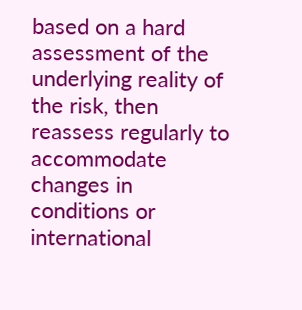based on a hard assessment of the underlying reality of the risk, then reassess regularly to accommodate changes in conditions or international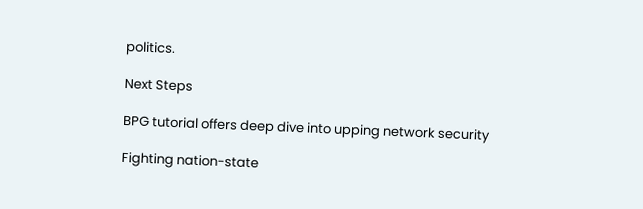politics.

Next Steps

BPG tutorial offers deep dive into upping network security

Fighting nation-state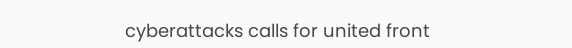cyberattacks calls for united front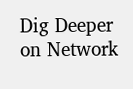Dig Deeper on Network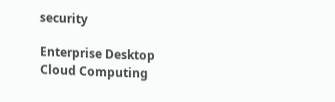security

Enterprise Desktop
Cloud Computing